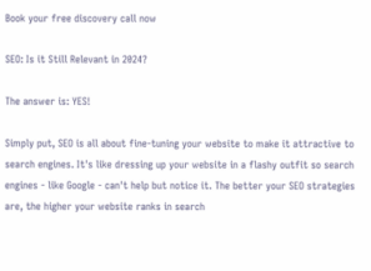Book your free discovery call now

SEO: Is it Still Relevant in 2024?

The answer is: YES!

Simply put, SEO is all about fine-tuning your website to make it attractive to search engines. It's like dressing up your website in a flashy outfit so search engines - like Google - can't help but notice it. The better your SEO strategies are, the higher your website ranks in search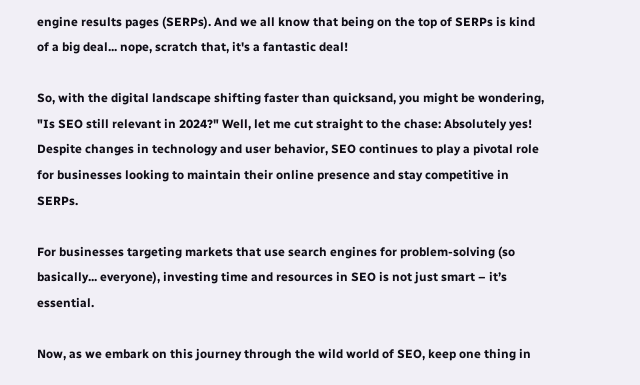engine results pages (SERPs). And we all know that being on the top of SERPs is kind of a big deal... nope, scratch that, it's a fantastic deal!

So, with the digital landscape shifting faster than quicksand, you might be wondering, "Is SEO still relevant in 2024?" Well, let me cut straight to the chase: Absolutely yes!  Despite changes in technology and user behavior, SEO continues to play a pivotal role for businesses looking to maintain their online presence and stay competitive in SERPs.

For businesses targeting markets that use search engines for problem-solving (so basically... everyone), investing time and resources in SEO is not just smart – it’s essential.

Now, as we embark on this journey through the wild world of SEO, keep one thing in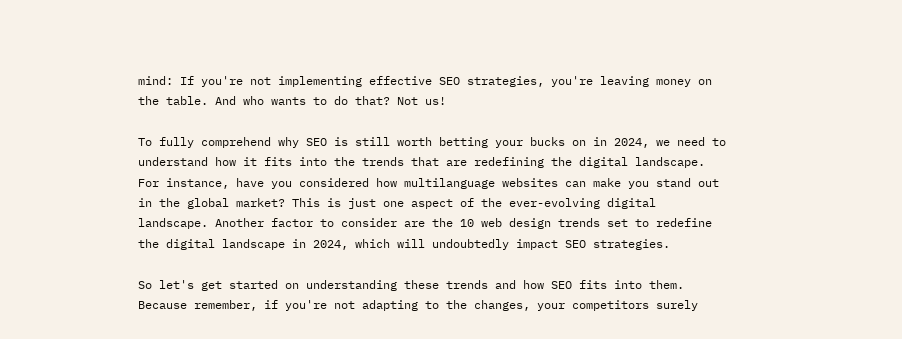mind: If you're not implementing effective SEO strategies, you're leaving money on the table. And who wants to do that? Not us!

To fully comprehend why SEO is still worth betting your bucks on in 2024, we need to understand how it fits into the trends that are redefining the digital landscape. For instance, have you considered how multilanguage websites can make you stand out in the global market? This is just one aspect of the ever-evolving digital landscape. Another factor to consider are the 10 web design trends set to redefine the digital landscape in 2024, which will undoubtedly impact SEO strategies.

So let's get started on understanding these trends and how SEO fits into them. Because remember, if you're not adapting to the changes, your competitors surely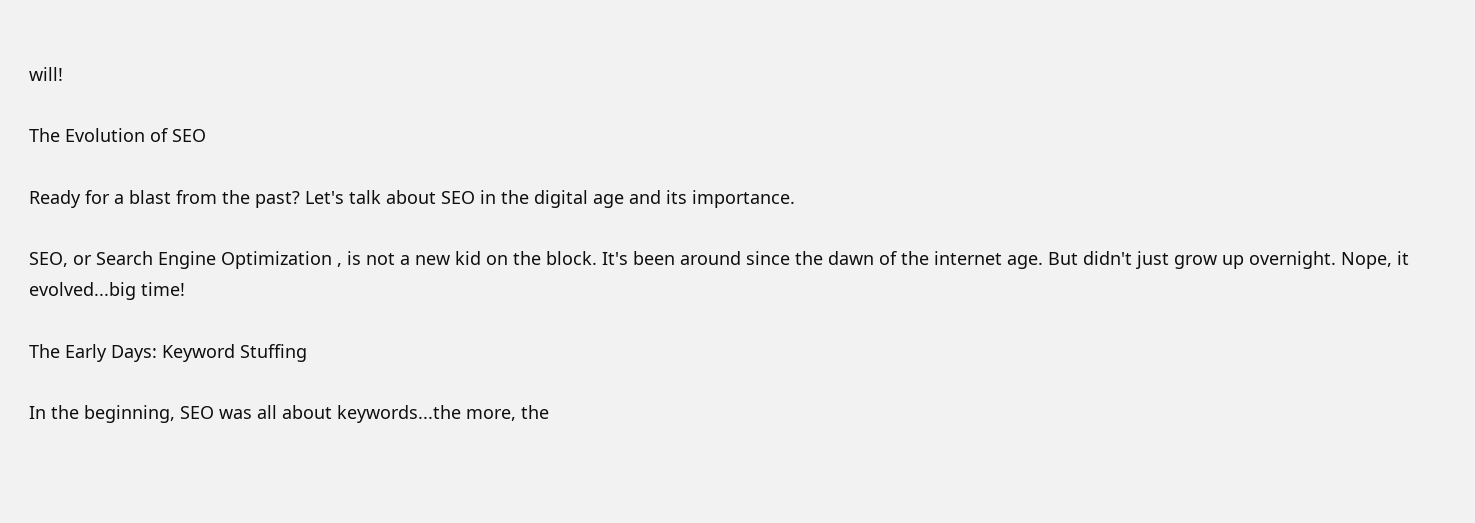will!

The Evolution of SEO

Ready for a blast from the past? Let's talk about SEO in the digital age and its importance.

SEO, or Search Engine Optimization , is not a new kid on the block. It's been around since the dawn of the internet age. But didn't just grow up overnight. Nope, it evolved...big time!

The Early Days: Keyword Stuffing

In the beginning, SEO was all about keywords...the more, the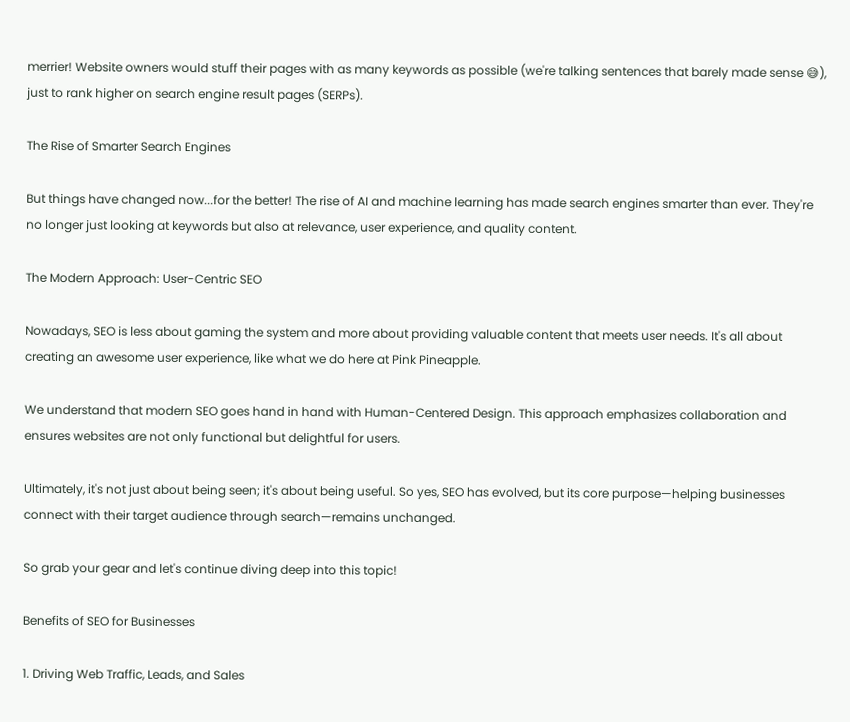merrier! Website owners would stuff their pages with as many keywords as possible (we're talking sentences that barely made sense 😅), just to rank higher on search engine result pages (SERPs).

The Rise of Smarter Search Engines

But things have changed now...for the better! The rise of AI and machine learning has made search engines smarter than ever. They're no longer just looking at keywords but also at relevance, user experience, and quality content.

The Modern Approach: User-Centric SEO

Nowadays, SEO is less about gaming the system and more about providing valuable content that meets user needs. It's all about creating an awesome user experience, like what we do here at Pink Pineapple.

We understand that modern SEO goes hand in hand with Human-Centered Design. This approach emphasizes collaboration and ensures websites are not only functional but delightful for users.

Ultimately, it's not just about being seen; it's about being useful. So yes, SEO has evolved, but its core purpose—helping businesses connect with their target audience through search—remains unchanged.

So grab your gear and let's continue diving deep into this topic!

Benefits of SEO for Businesses

1. Driving Web Traffic, Leads, and Sales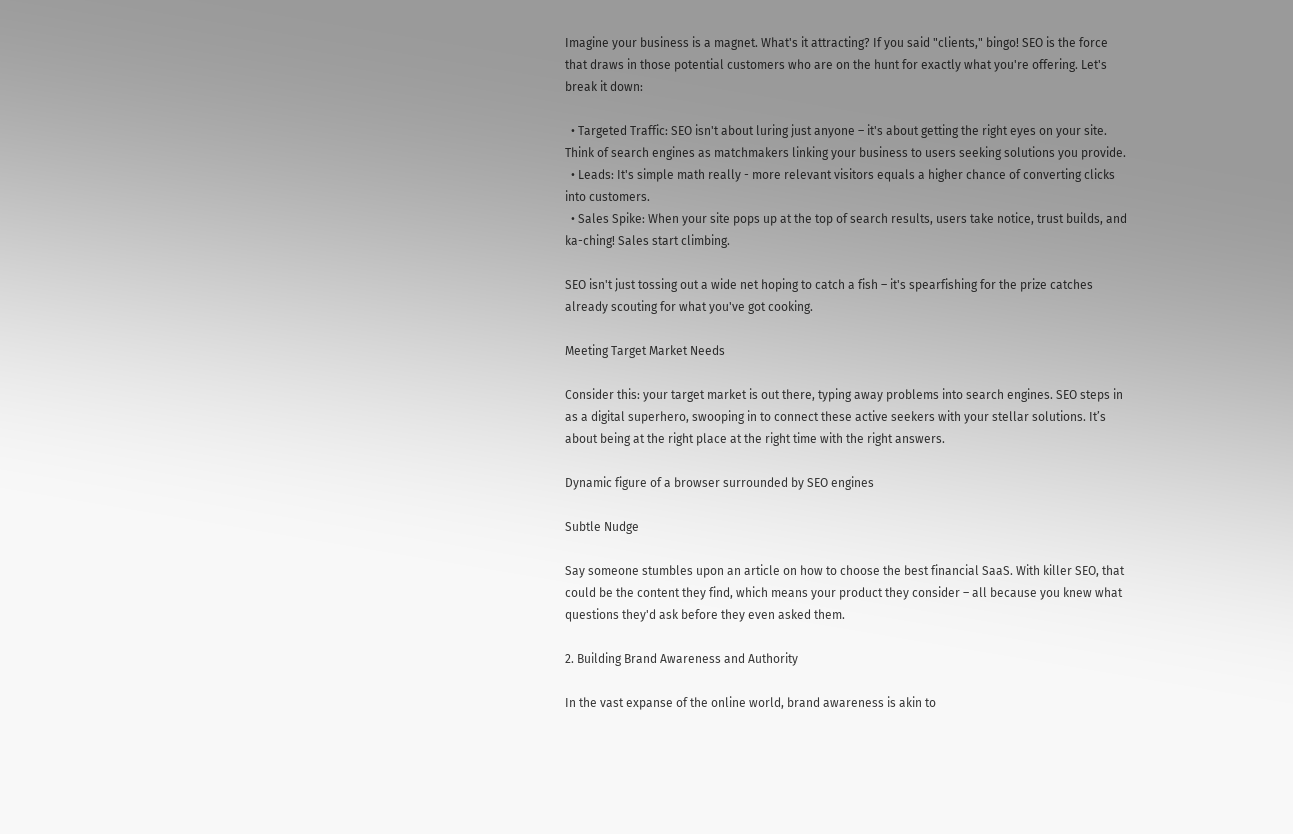Imagine your business is a magnet. What's it attracting? If you said "clients," bingo! SEO is the force that draws in those potential customers who are on the hunt for exactly what you're offering. Let's break it down:

  • Targeted Traffic: SEO isn't about luring just anyone – it's about getting the right eyes on your site. Think of search engines as matchmakers linking your business to users seeking solutions you provide.
  • Leads: It's simple math really - more relevant visitors equals a higher chance of converting clicks into customers.
  • Sales Spike: When your site pops up at the top of search results, users take notice, trust builds, and ka-ching! Sales start climbing.

SEO isn't just tossing out a wide net hoping to catch a fish – it's spearfishing for the prize catches already scouting for what you've got cooking.

Meeting Target Market Needs

Consider this: your target market is out there, typing away problems into search engines. SEO steps in as a digital superhero, swooping in to connect these active seekers with your stellar solutions. It’s about being at the right place at the right time with the right answers.

Dynamic figure of a browser surrounded by SEO engines

Subtle Nudge

Say someone stumbles upon an article on how to choose the best financial SaaS. With killer SEO, that could be the content they find, which means your product they consider – all because you knew what questions they'd ask before they even asked them.

2. Building Brand Awareness and Authority

In the vast expanse of the online world, brand awareness is akin to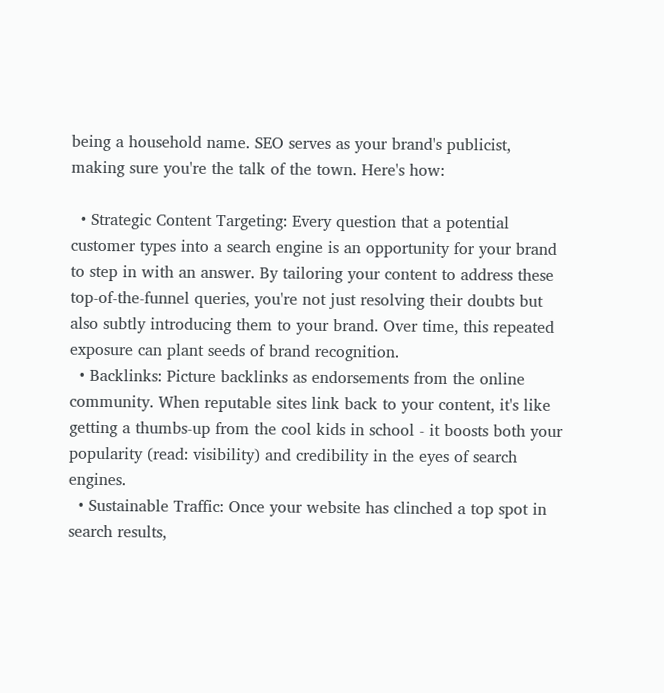being a household name. SEO serves as your brand's publicist, making sure you're the talk of the town. Here's how:

  • Strategic Content Targeting: Every question that a potential customer types into a search engine is an opportunity for your brand to step in with an answer. By tailoring your content to address these top-of-the-funnel queries, you're not just resolving their doubts but also subtly introducing them to your brand. Over time, this repeated exposure can plant seeds of brand recognition.
  • Backlinks: Picture backlinks as endorsements from the online community. When reputable sites link back to your content, it's like getting a thumbs-up from the cool kids in school - it boosts both your popularity (read: visibility) and credibility in the eyes of search engines.
  • Sustainable Traffic: Once your website has clinched a top spot in search results,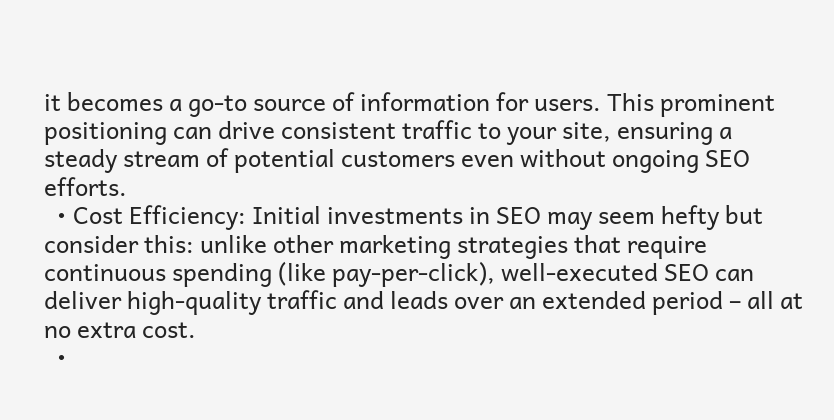it becomes a go-to source of information for users. This prominent positioning can drive consistent traffic to your site, ensuring a steady stream of potential customers even without ongoing SEO efforts.
  • Cost Efficiency: Initial investments in SEO may seem hefty but consider this: unlike other marketing strategies that require continuous spending (like pay-per-click), well-executed SEO can deliver high-quality traffic and leads over an extended period – all at no extra cost.
  •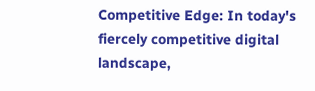Competitive Edge: In today's fiercely competitive digital landscape,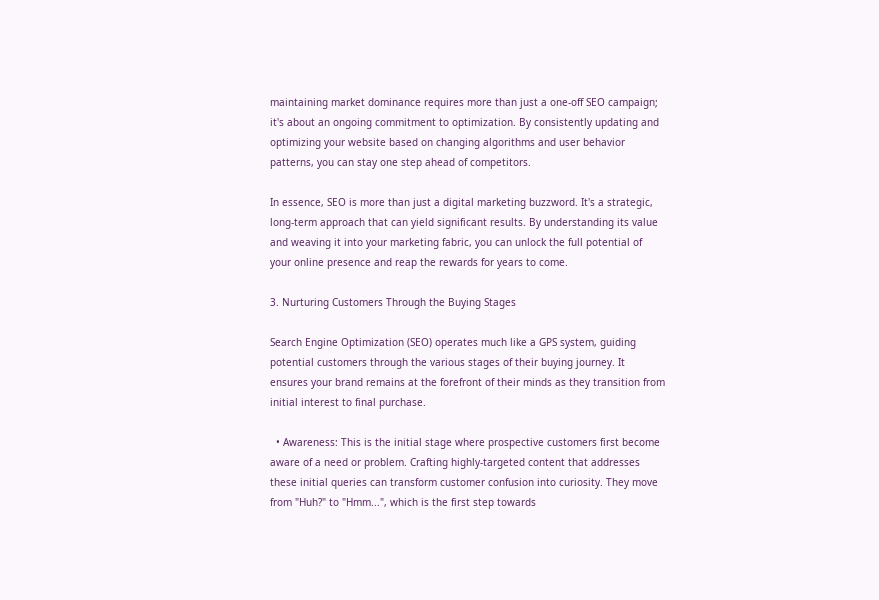maintaining market dominance requires more than just a one-off SEO campaign; it's about an ongoing commitment to optimization. By consistently updating and optimizing your website based on changing algorithms and user behavior patterns, you can stay one step ahead of competitors.

In essence, SEO is more than just a digital marketing buzzword. It's a strategic, long-term approach that can yield significant results. By understanding its value and weaving it into your marketing fabric, you can unlock the full potential of your online presence and reap the rewards for years to come.

3. Nurturing Customers Through the Buying Stages

Search Engine Optimization (SEO) operates much like a GPS system, guiding potential customers through the various stages of their buying journey. It ensures your brand remains at the forefront of their minds as they transition from initial interest to final purchase.

  • Awareness: This is the initial stage where prospective customers first become aware of a need or problem. Crafting highly-targeted content that addresses these initial queries can transform customer confusion into curiosity. They move from "Huh?" to "Hmm...", which is the first step towards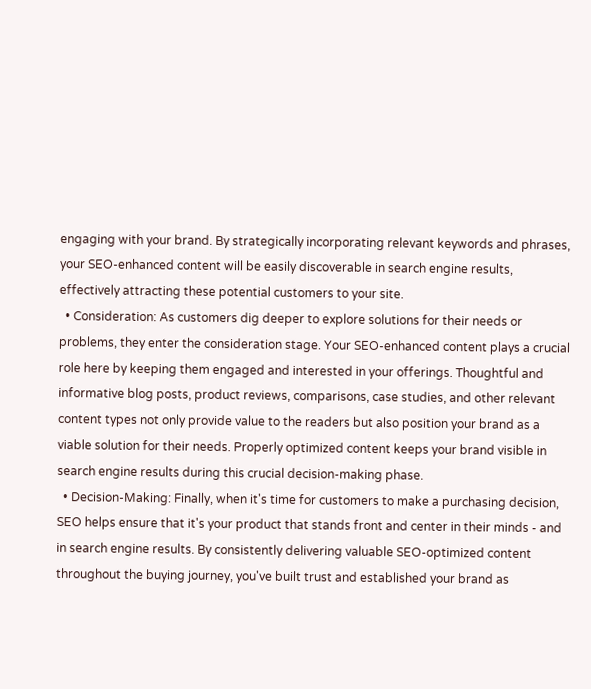engaging with your brand. By strategically incorporating relevant keywords and phrases, your SEO-enhanced content will be easily discoverable in search engine results, effectively attracting these potential customers to your site.
  • Consideration: As customers dig deeper to explore solutions for their needs or problems, they enter the consideration stage. Your SEO-enhanced content plays a crucial role here by keeping them engaged and interested in your offerings. Thoughtful and informative blog posts, product reviews, comparisons, case studies, and other relevant content types not only provide value to the readers but also position your brand as a viable solution for their needs. Properly optimized content keeps your brand visible in search engine results during this crucial decision-making phase.
  • Decision-Making: Finally, when it's time for customers to make a purchasing decision, SEO helps ensure that it's your product that stands front and center in their minds - and in search engine results. By consistently delivering valuable SEO-optimized content throughout the buying journey, you've built trust and established your brand as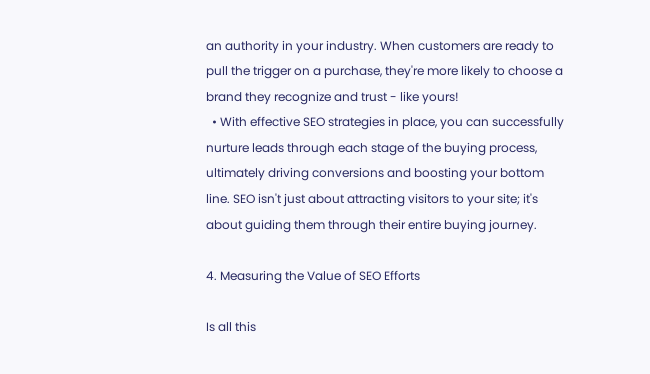an authority in your industry. When customers are ready to pull the trigger on a purchase, they're more likely to choose a brand they recognize and trust - like yours!
  • With effective SEO strategies in place, you can successfully nurture leads through each stage of the buying process, ultimately driving conversions and boosting your bottom line. SEO isn't just about attracting visitors to your site; it's about guiding them through their entire buying journey.

4. Measuring the Value of SEO Efforts

Is all this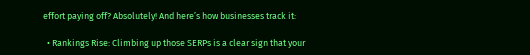effort paying off? Absolutely! And here’s how businesses track it:

  • Rankings Rise: Climbing up those SERPs is a clear sign that your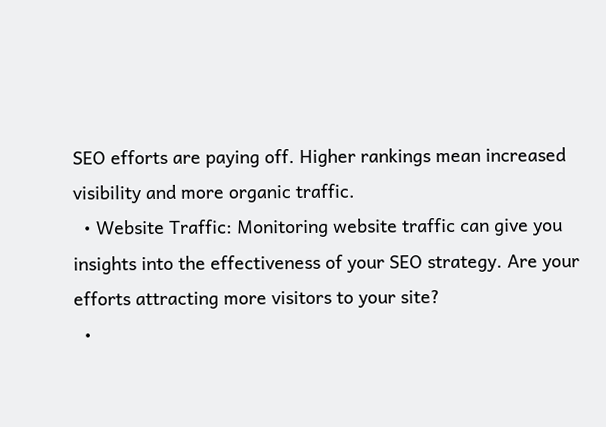SEO efforts are paying off. Higher rankings mean increased visibility and more organic traffic.
  • Website Traffic: Monitoring website traffic can give you insights into the effectiveness of your SEO strategy. Are your efforts attracting more visitors to your site?
  •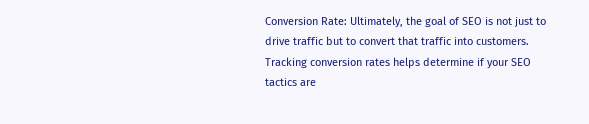Conversion Rate: Ultimately, the goal of SEO is not just to drive traffic but to convert that traffic into customers. Tracking conversion rates helps determine if your SEO tactics are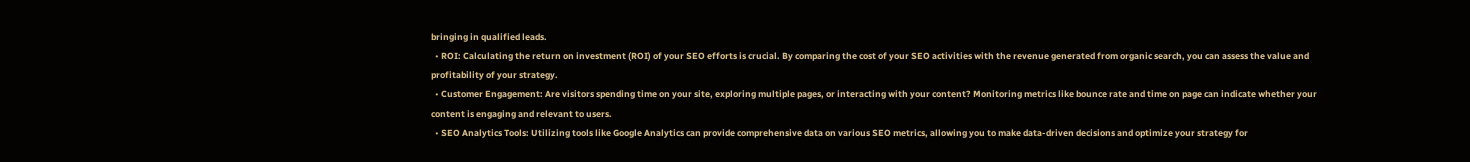bringing in qualified leads.
  • ROI: Calculating the return on investment (ROI) of your SEO efforts is crucial. By comparing the cost of your SEO activities with the revenue generated from organic search, you can assess the value and profitability of your strategy.
  • Customer Engagement: Are visitors spending time on your site, exploring multiple pages, or interacting with your content? Monitoring metrics like bounce rate and time on page can indicate whether your content is engaging and relevant to users.
  • SEO Analytics Tools: Utilizing tools like Google Analytics can provide comprehensive data on various SEO metrics, allowing you to make data-driven decisions and optimize your strategy for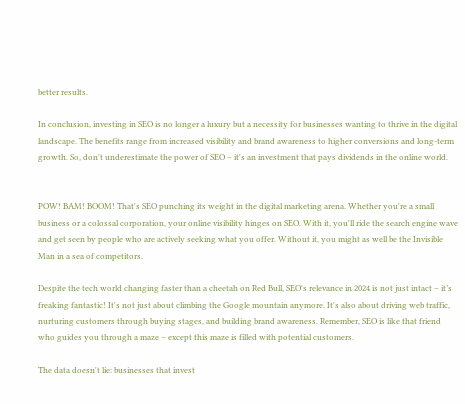better results.

In conclusion, investing in SEO is no longer a luxury but a necessity for businesses wanting to thrive in the digital landscape. The benefits range from increased visibility and brand awareness to higher conversions and long-term growth. So, don't underestimate the power of SEO – it's an investment that pays dividends in the online world.


POW! BAM! BOOM! That's SEO punching its weight in the digital marketing arena. Whether you're a small business or a colossal corporation, your online visibility hinges on SEO. With it, you'll ride the search engine wave and get seen by people who are actively seeking what you offer. Without it, you might as well be the Invisible Man in a sea of competitors.

Despite the tech world changing faster than a cheetah on Red Bull, SEO's relevance in 2024 is not just intact – it’s freaking fantastic! It's not just about climbing the Google mountain anymore. It's also about driving web traffic, nurturing customers through buying stages, and building brand awareness. Remember, SEO is like that friend who guides you through a maze – except this maze is filled with potential customers.

The data doesn't lie: businesses that invest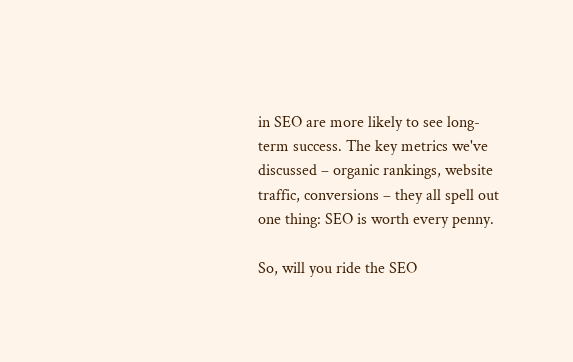in SEO are more likely to see long-term success. The key metrics we've discussed – organic rankings, website traffic, conversions – they all spell out one thing: SEO is worth every penny.

So, will you ride the SEO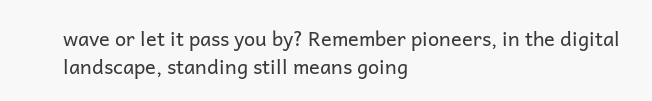wave or let it pass you by? Remember pioneers, in the digital landscape, standing still means going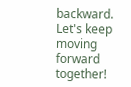backward. Let's keep moving forward together!